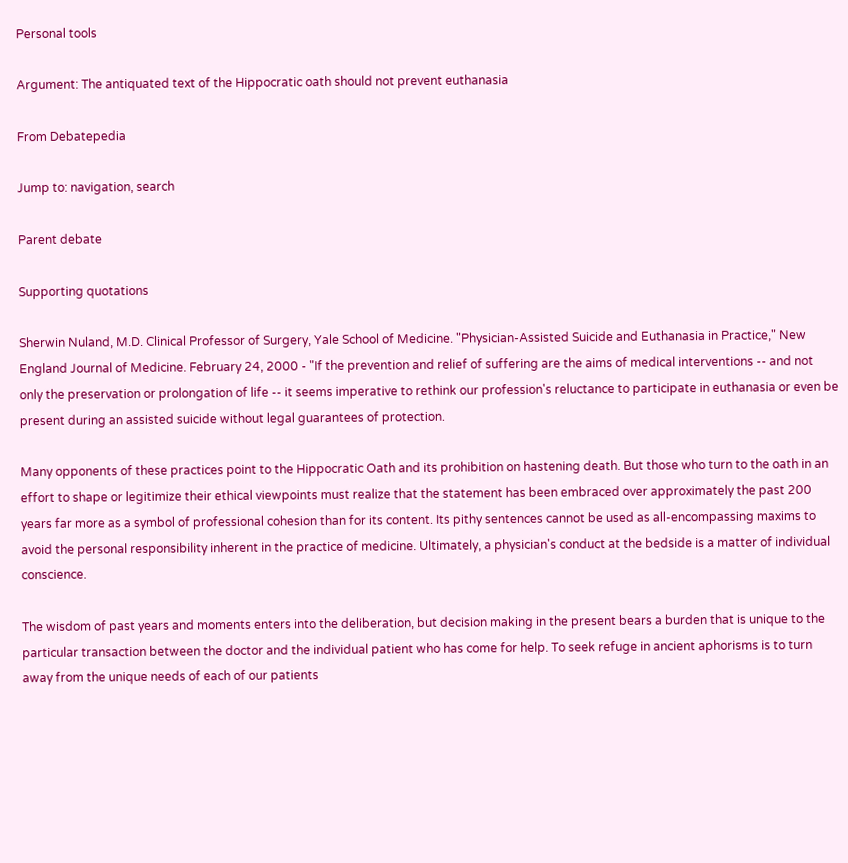Personal tools

Argument: The antiquated text of the Hippocratic oath should not prevent euthanasia

From Debatepedia

Jump to: navigation, search

Parent debate

Supporting quotations

Sherwin Nuland, M.D. Clinical Professor of Surgery, Yale School of Medicine. "Physician-Assisted Suicide and Euthanasia in Practice," New England Journal of Medicine. February 24, 2000 - "If the prevention and relief of suffering are the aims of medical interventions -- and not only the preservation or prolongation of life -- it seems imperative to rethink our profession's reluctance to participate in euthanasia or even be present during an assisted suicide without legal guarantees of protection.

Many opponents of these practices point to the Hippocratic Oath and its prohibition on hastening death. But those who turn to the oath in an effort to shape or legitimize their ethical viewpoints must realize that the statement has been embraced over approximately the past 200 years far more as a symbol of professional cohesion than for its content. Its pithy sentences cannot be used as all-encompassing maxims to avoid the personal responsibility inherent in the practice of medicine. Ultimately, a physician's conduct at the bedside is a matter of individual conscience.

The wisdom of past years and moments enters into the deliberation, but decision making in the present bears a burden that is unique to the particular transaction between the doctor and the individual patient who has come for help. To seek refuge in ancient aphorisms is to turn away from the unique needs of each of our patients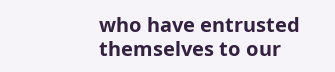who have entrusted themselves to our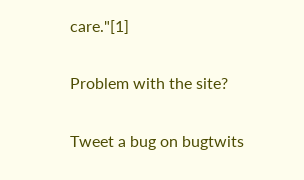care."[1]

Problem with the site?

Tweet a bug on bugtwits